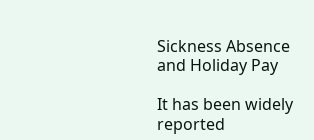Sickness Absence and Holiday Pay

It has been widely reported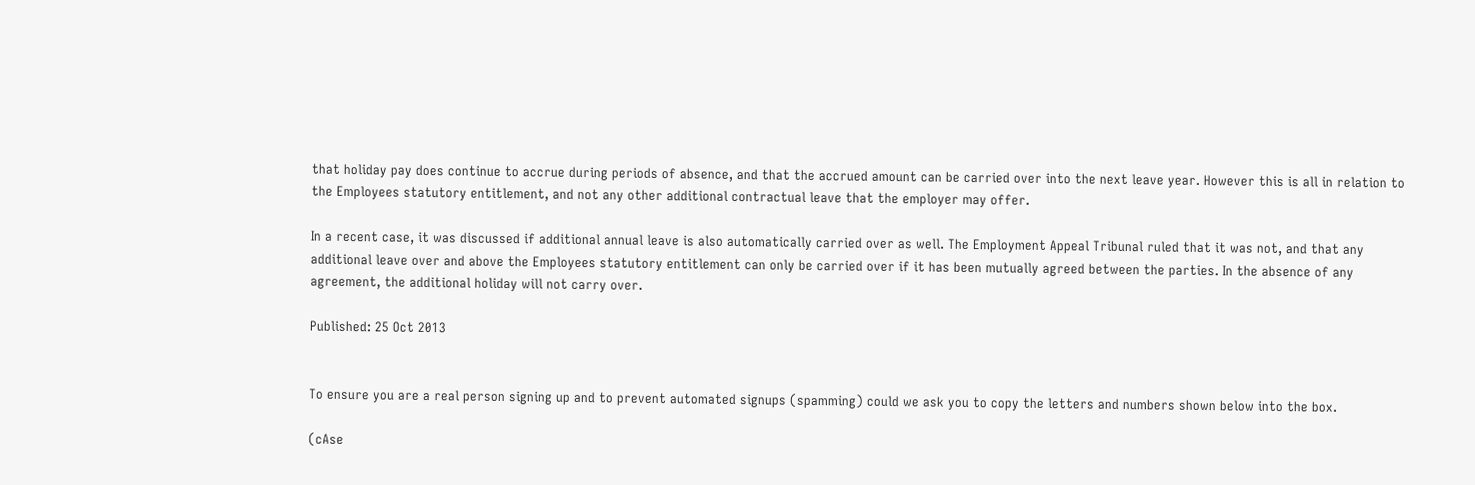that holiday pay does continue to accrue during periods of absence, and that the accrued amount can be carried over into the next leave year. However this is all in relation to the Employees statutory entitlement, and not any other additional contractual leave that the employer may offer.

In a recent case, it was discussed if additional annual leave is also automatically carried over as well. The Employment Appeal Tribunal ruled that it was not, and that any additional leave over and above the Employees statutory entitlement can only be carried over if it has been mutually agreed between the parties. In the absence of any agreement, the additional holiday will not carry over.

Published: 25 Oct 2013


To ensure you are a real person signing up and to prevent automated signups (spamming) could we ask you to copy the letters and numbers shown below into the box.

(cAse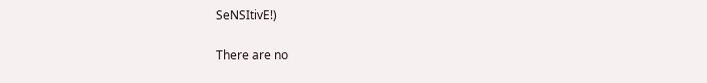SeNSItivE!)

There are no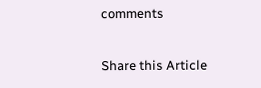comments

Share this Article